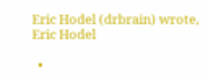Eric Hodel (drbrain) wrote,
Eric Hodel

  •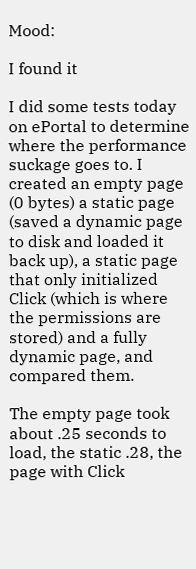Mood:

I found it

I did some tests today on ePortal to determine where the performance suckage goes to. I created an empty page (0 bytes) a static page (saved a dynamic page to disk and loaded it back up), a static page that only initialized Click (which is where the permissions are stored) and a fully dynamic page, and compared them.

The empty page took about .25 seconds to load, the static .28, the page with Click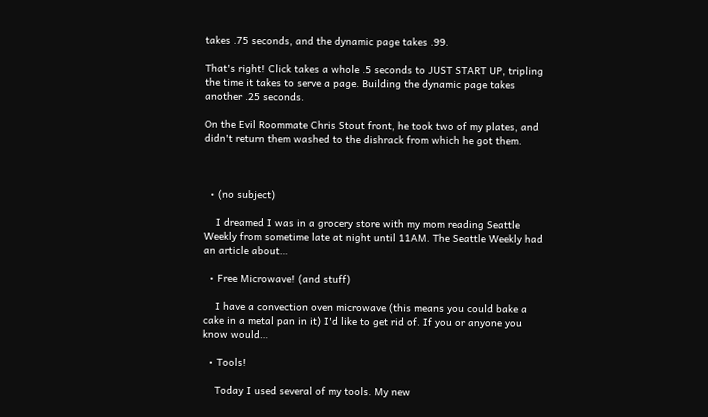takes .75 seconds, and the dynamic page takes .99.

That's right! Click takes a whole .5 seconds to JUST START UP, tripling the time it takes to serve a page. Building the dynamic page takes another .25 seconds.

On the Evil Roommate Chris Stout front, he took two of my plates, and didn't return them washed to the dishrack from which he got them.



  • (no subject)

    I dreamed I was in a grocery store with my mom reading Seattle Weekly from sometime late at night until 11AM. The Seattle Weekly had an article about…

  • Free Microwave! (and stuff)

    I have a convection oven microwave (this means you could bake a cake in a metal pan in it) I'd like to get rid of. If you or anyone you know would…

  • Tools!

    Today I used several of my tools. My new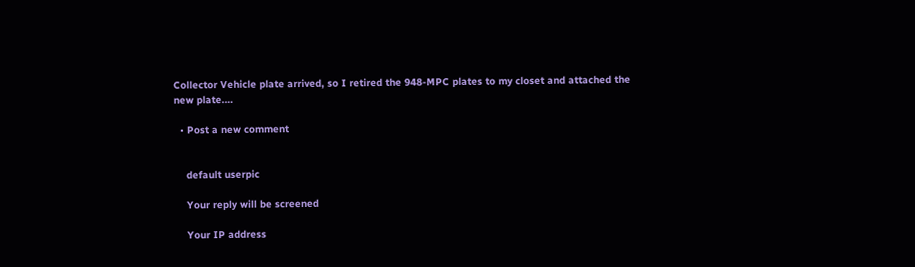Collector Vehicle plate arrived, so I retired the 948-MPC plates to my closet and attached the new plate.…

  • Post a new comment


    default userpic

    Your reply will be screened

    Your IP address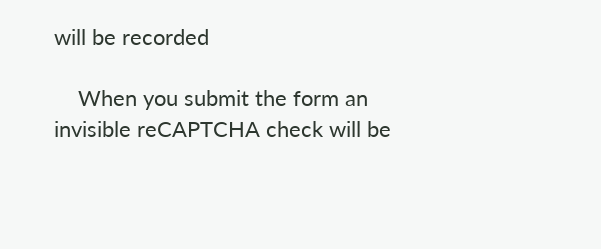will be recorded

    When you submit the form an invisible reCAPTCHA check will be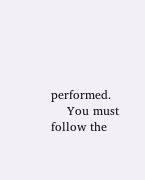performed.
    You must follow the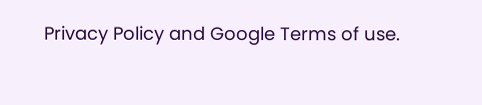Privacy Policy and Google Terms of use.